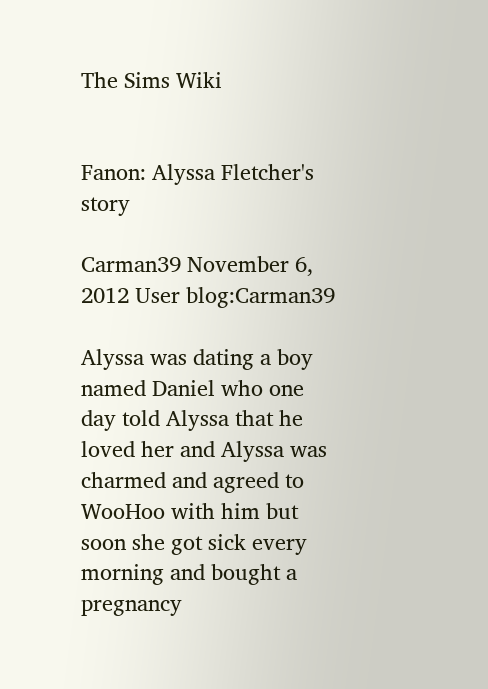The Sims Wiki


Fanon: Alyssa Fletcher's story

Carman39 November 6, 2012 User blog:Carman39

Alyssa was dating a boy named Daniel who one day told Alyssa that he loved her and Alyssa was charmed and agreed to WooHoo with him but soon she got sick every morning and bought a pregnancy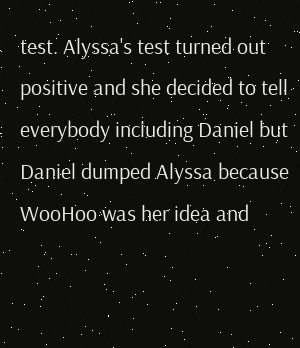test. Alyssa's test turned out positive and she decided to tell everybody including Daniel but Daniel dumped Alyssa because WooHoo was her idea and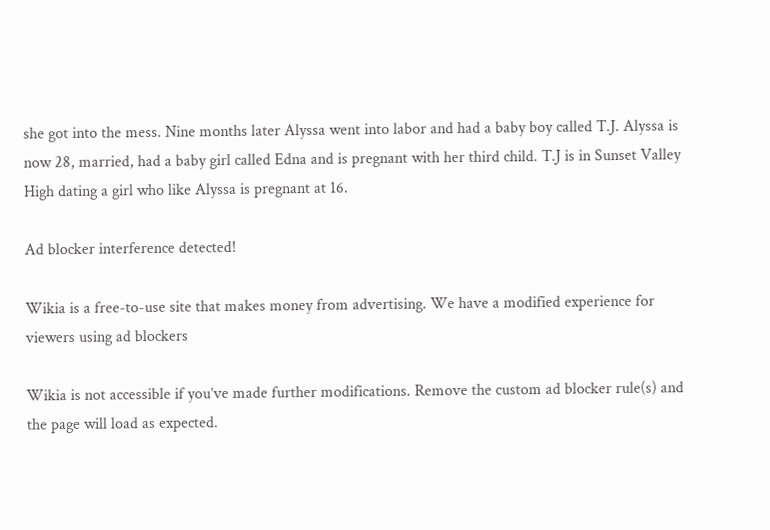she got into the mess. Nine months later Alyssa went into labor and had a baby boy called T.J. Alyssa is now 28, married, had a baby girl called Edna and is pregnant with her third child. T.J is in Sunset Valley High dating a girl who like Alyssa is pregnant at 16.

Ad blocker interference detected!

Wikia is a free-to-use site that makes money from advertising. We have a modified experience for viewers using ad blockers

Wikia is not accessible if you’ve made further modifications. Remove the custom ad blocker rule(s) and the page will load as expected.